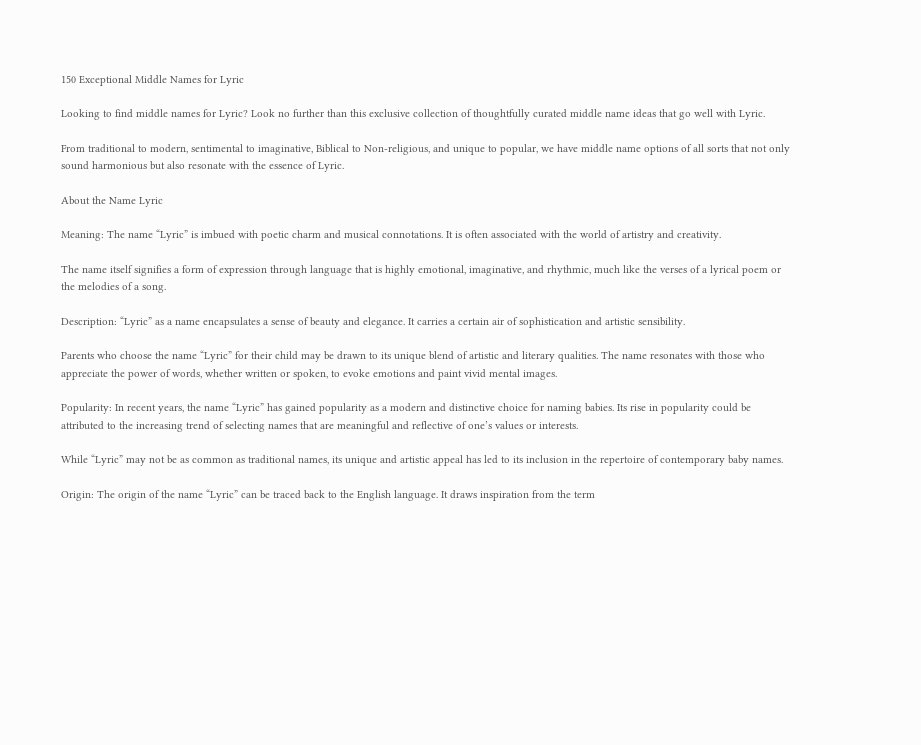150 Exceptional Middle Names for Lyric

Looking to find middle names for Lyric? Look no further than this exclusive collection of thoughtfully curated middle name ideas that go well with Lyric.

From traditional to modern, sentimental to imaginative, Biblical to Non-religious, and unique to popular, we have middle name options of all sorts that not only sound harmonious but also resonate with the essence of Lyric.

About the Name Lyric

Meaning: The name “Lyric” is imbued with poetic charm and musical connotations. It is often associated with the world of artistry and creativity.

The name itself signifies a form of expression through language that is highly emotional, imaginative, and rhythmic, much like the verses of a lyrical poem or the melodies of a song.

Description: “Lyric” as a name encapsulates a sense of beauty and elegance. It carries a certain air of sophistication and artistic sensibility.

Parents who choose the name “Lyric” for their child may be drawn to its unique blend of artistic and literary qualities. The name resonates with those who appreciate the power of words, whether written or spoken, to evoke emotions and paint vivid mental images.

Popularity: In recent years, the name “Lyric” has gained popularity as a modern and distinctive choice for naming babies. Its rise in popularity could be attributed to the increasing trend of selecting names that are meaningful and reflective of one’s values or interests.

While “Lyric” may not be as common as traditional names, its unique and artistic appeal has led to its inclusion in the repertoire of contemporary baby names.

Origin: The origin of the name “Lyric” can be traced back to the English language. It draws inspiration from the term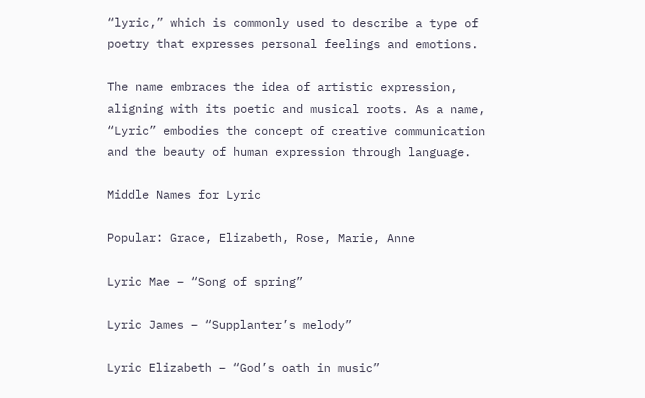“lyric,” which is commonly used to describe a type of poetry that expresses personal feelings and emotions.

The name embraces the idea of artistic expression, aligning with its poetic and musical roots. As a name, “Lyric” embodies the concept of creative communication and the beauty of human expression through language.

Middle Names for Lyric

Popular: Grace, Elizabeth, Rose, Marie, Anne

Lyric Mae – “Song of spring”

Lyric James – “Supplanter’s melody”

Lyric Elizabeth – “God’s oath in music”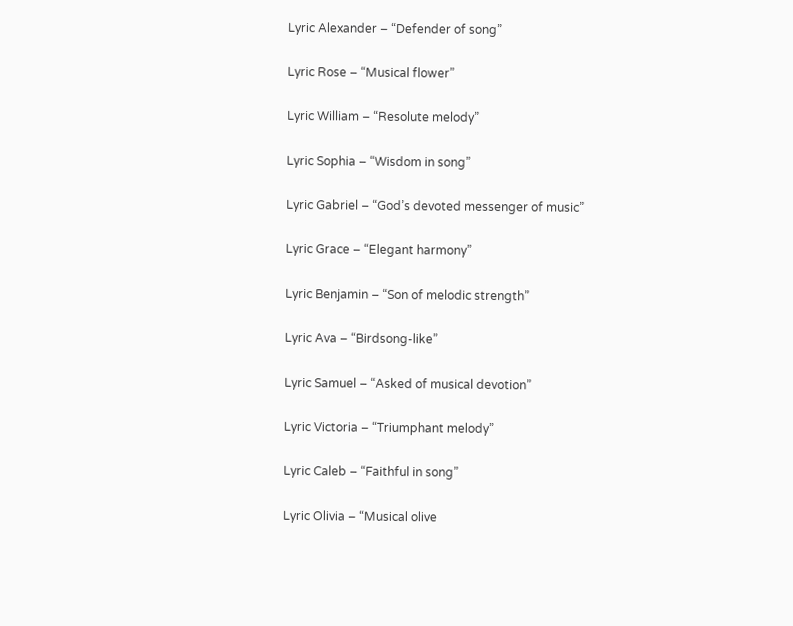Lyric Alexander – “Defender of song”

Lyric Rose – “Musical flower”

Lyric William – “Resolute melody”

Lyric Sophia – “Wisdom in song”

Lyric Gabriel – “God’s devoted messenger of music”

Lyric Grace – “Elegant harmony”

Lyric Benjamin – “Son of melodic strength”

Lyric Ava – “Birdsong-like”

Lyric Samuel – “Asked of musical devotion”

Lyric Victoria – “Triumphant melody”

Lyric Caleb – “Faithful in song”

Lyric Olivia – “Musical olive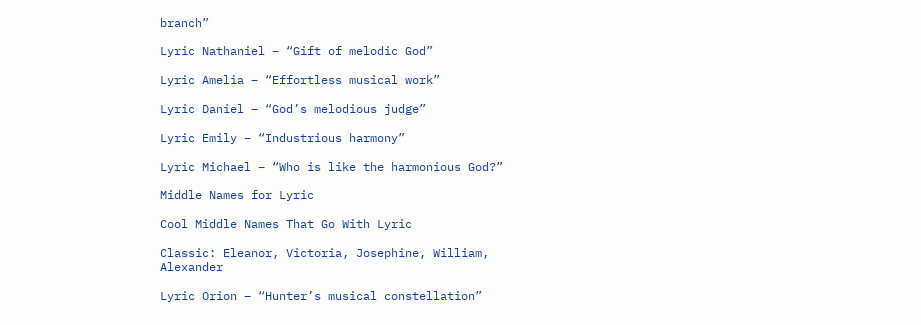branch”

Lyric Nathaniel – “Gift of melodic God”

Lyric Amelia – “Effortless musical work”

Lyric Daniel – “God’s melodious judge”

Lyric Emily – “Industrious harmony”

Lyric Michael – “Who is like the harmonious God?”

Middle Names for Lyric

Cool Middle Names That Go With Lyric

Classic: Eleanor, Victoria, Josephine, William, Alexander

Lyric Orion – “Hunter’s musical constellation”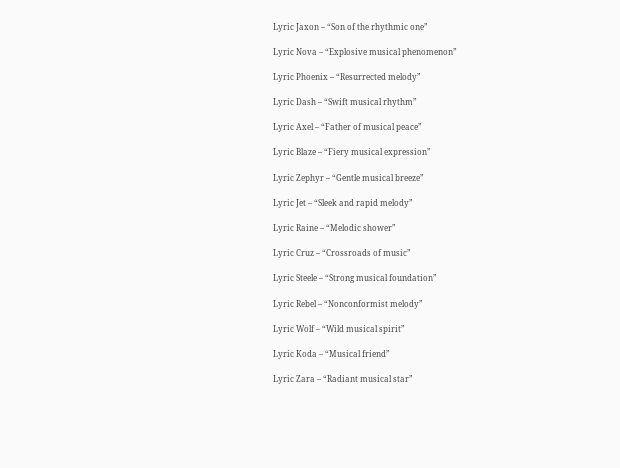Lyric Jaxon – “Son of the rhythmic one”

Lyric Nova – “Explosive musical phenomenon”

Lyric Phoenix – “Resurrected melody”

Lyric Dash – “Swift musical rhythm”

Lyric Axel – “Father of musical peace”

Lyric Blaze – “Fiery musical expression”

Lyric Zephyr – “Gentle musical breeze”

Lyric Jet – “Sleek and rapid melody”

Lyric Raine – “Melodic shower”

Lyric Cruz – “Crossroads of music”

Lyric Steele – “Strong musical foundation”

Lyric Rebel – “Nonconformist melody”

Lyric Wolf – “Wild musical spirit”

Lyric Koda – “Musical friend”

Lyric Zara – “Radiant musical star”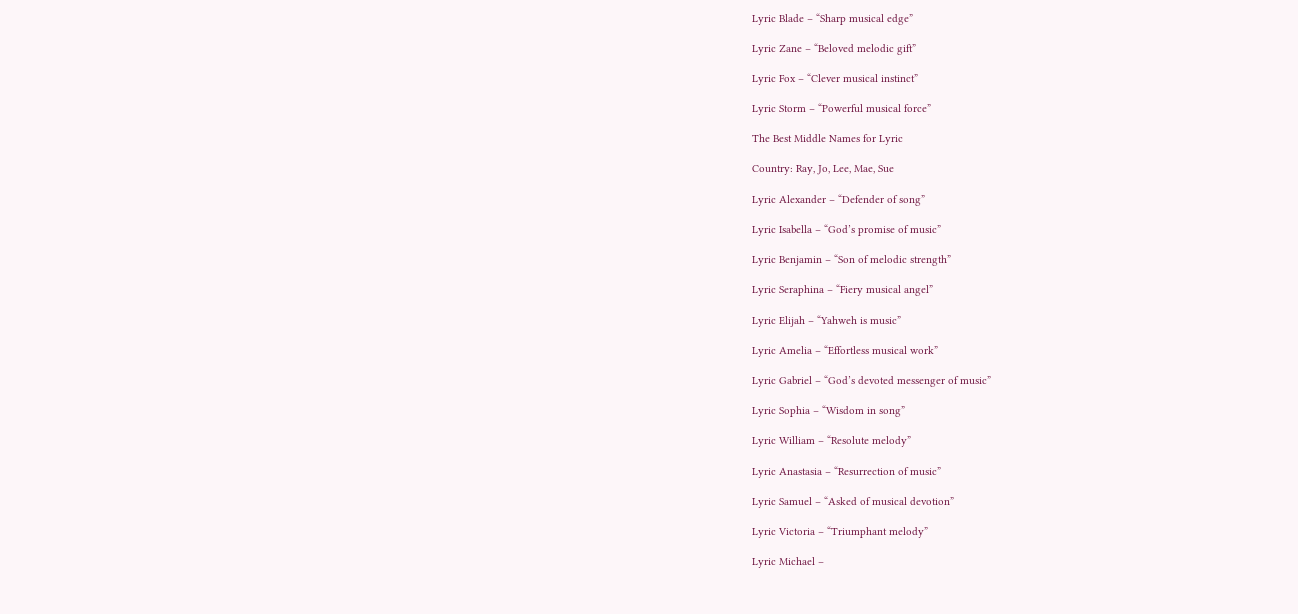Lyric Blade – “Sharp musical edge”

Lyric Zane – “Beloved melodic gift”

Lyric Fox – “Clever musical instinct”

Lyric Storm – “Powerful musical force”

The Best Middle Names for Lyric

Country: Ray, Jo, Lee, Mae, Sue

Lyric Alexander – “Defender of song”

Lyric Isabella – “God’s promise of music”

Lyric Benjamin – “Son of melodic strength”

Lyric Seraphina – “Fiery musical angel”

Lyric Elijah – “Yahweh is music”

Lyric Amelia – “Effortless musical work”

Lyric Gabriel – “God’s devoted messenger of music”

Lyric Sophia – “Wisdom in song”

Lyric William – “Resolute melody”

Lyric Anastasia – “Resurrection of music”

Lyric Samuel – “Asked of musical devotion”

Lyric Victoria – “Triumphant melody”

Lyric Michael –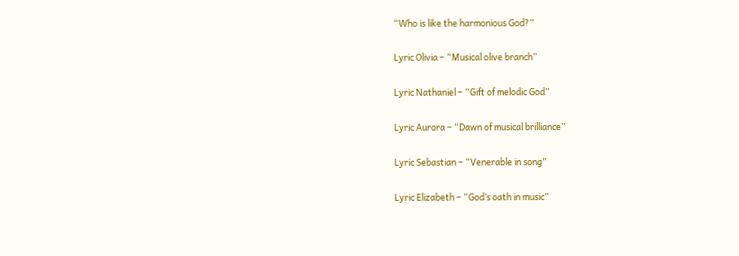“Who is like the harmonious God?”

Lyric Olivia – “Musical olive branch”

Lyric Nathaniel – “Gift of melodic God”

Lyric Aurora – “Dawn of musical brilliance”

Lyric Sebastian – “Venerable in song”

Lyric Elizabeth – “God’s oath in music”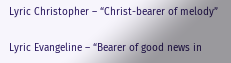Lyric Christopher – “Christ-bearer of melody”

Lyric Evangeline – “Bearer of good news in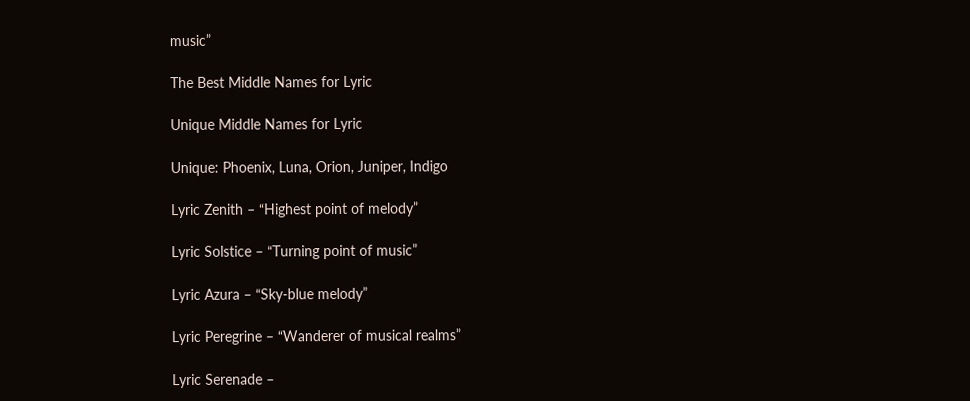music”

The Best Middle Names for Lyric

Unique Middle Names for Lyric

Unique: Phoenix, Luna, Orion, Juniper, Indigo

Lyric Zenith – “Highest point of melody”

Lyric Solstice – “Turning point of music”

Lyric Azura – “Sky-blue melody”

Lyric Peregrine – “Wanderer of musical realms”

Lyric Serenade –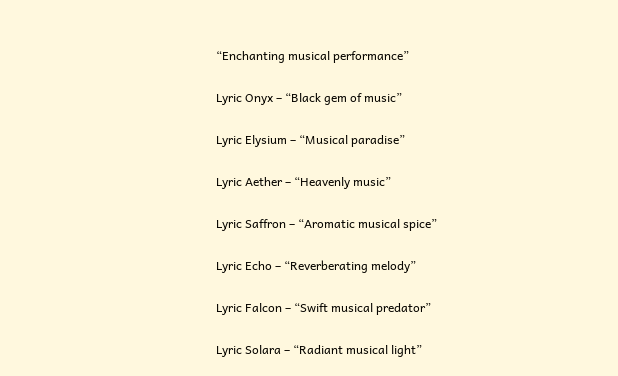“Enchanting musical performance”

Lyric Onyx – “Black gem of music”

Lyric Elysium – “Musical paradise”

Lyric Aether – “Heavenly music”

Lyric Saffron – “Aromatic musical spice”

Lyric Echo – “Reverberating melody”

Lyric Falcon – “Swift musical predator”

Lyric Solara – “Radiant musical light”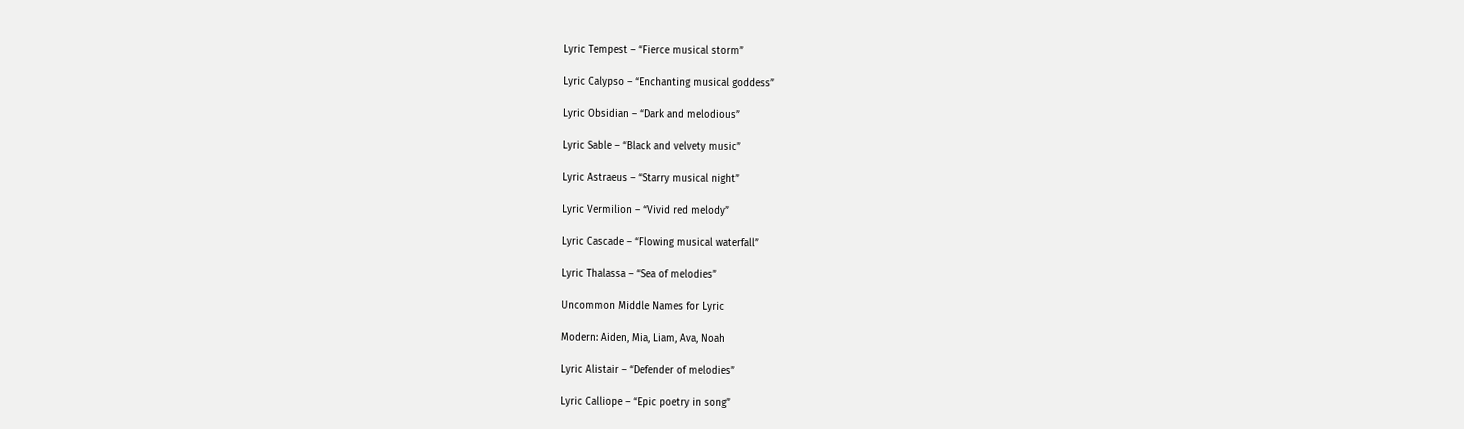Lyric Tempest – “Fierce musical storm”

Lyric Calypso – “Enchanting musical goddess”

Lyric Obsidian – “Dark and melodious”

Lyric Sable – “Black and velvety music”

Lyric Astraeus – “Starry musical night”

Lyric Vermilion – “Vivid red melody”

Lyric Cascade – “Flowing musical waterfall”

Lyric Thalassa – “Sea of melodies”

Uncommon Middle Names for Lyric

Modern: Aiden, Mia, Liam, Ava, Noah

Lyric Alistair – “Defender of melodies”

Lyric Calliope – “Epic poetry in song”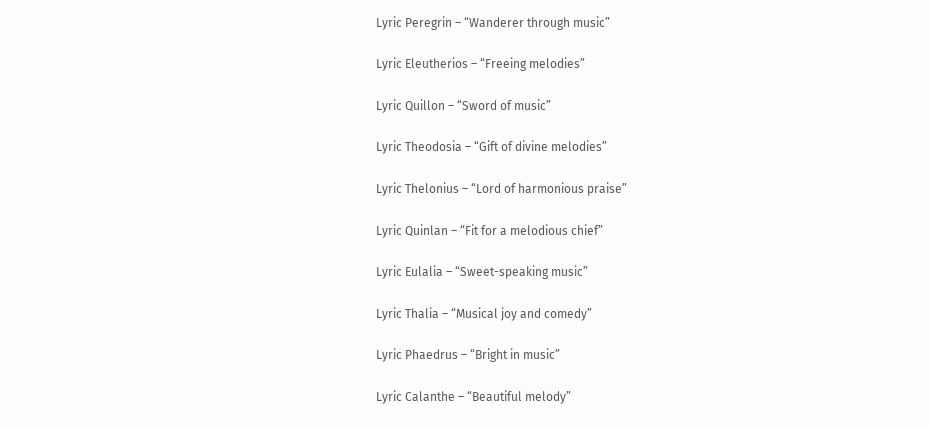Lyric Peregrin – “Wanderer through music”

Lyric Eleutherios – “Freeing melodies”

Lyric Quillon – “Sword of music”

Lyric Theodosia – “Gift of divine melodies”

Lyric Thelonius – “Lord of harmonious praise”

Lyric Quinlan – “Fit for a melodious chief”

Lyric Eulalia – “Sweet-speaking music”

Lyric Thalia – “Musical joy and comedy”

Lyric Phaedrus – “Bright in music”

Lyric Calanthe – “Beautiful melody”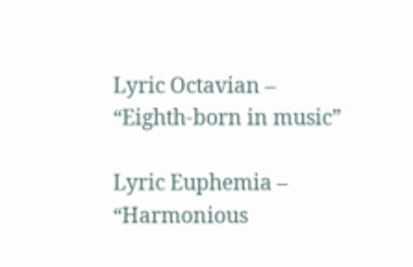Lyric Octavian – “Eighth-born in music”

Lyric Euphemia – “Harmonious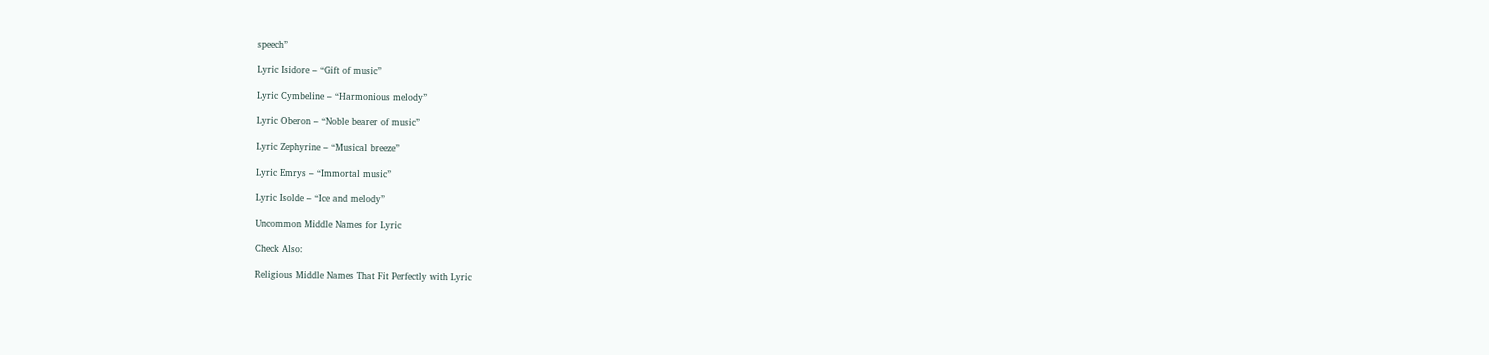speech”

Lyric Isidore – “Gift of music”

Lyric Cymbeline – “Harmonious melody”

Lyric Oberon – “Noble bearer of music”

Lyric Zephyrine – “Musical breeze”

Lyric Emrys – “Immortal music”

Lyric Isolde – “Ice and melody”

Uncommon Middle Names for Lyric

Check Also:

Religious Middle Names That Fit Perfectly with Lyric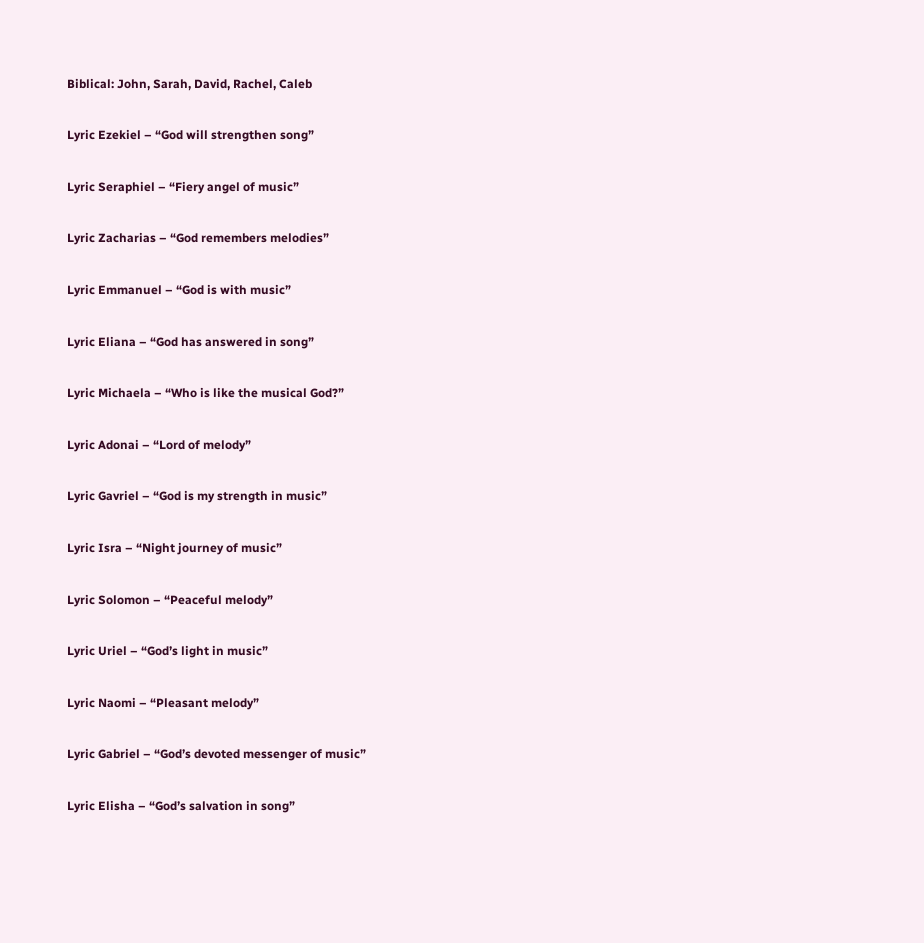Biblical: John, Sarah, David, Rachel, Caleb

Lyric Ezekiel – “God will strengthen song”

Lyric Seraphiel – “Fiery angel of music”

Lyric Zacharias – “God remembers melodies”

Lyric Emmanuel – “God is with music”

Lyric Eliana – “God has answered in song”

Lyric Michaela – “Who is like the musical God?”

Lyric Adonai – “Lord of melody”

Lyric Gavriel – “God is my strength in music”

Lyric Isra – “Night journey of music”

Lyric Solomon – “Peaceful melody”

Lyric Uriel – “God’s light in music”

Lyric Naomi – “Pleasant melody”

Lyric Gabriel – “God’s devoted messenger of music”

Lyric Elisha – “God’s salvation in song”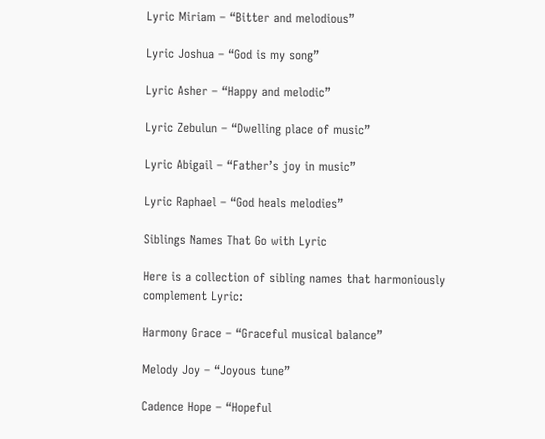Lyric Miriam – “Bitter and melodious”

Lyric Joshua – “God is my song”

Lyric Asher – “Happy and melodic”

Lyric Zebulun – “Dwelling place of music”

Lyric Abigail – “Father’s joy in music”

Lyric Raphael – “God heals melodies”

Siblings Names That Go with Lyric

Here is a collection of sibling names that harmoniously complement Lyric:

Harmony Grace – “Graceful musical balance”

Melody Joy – “Joyous tune”

Cadence Hope – “Hopeful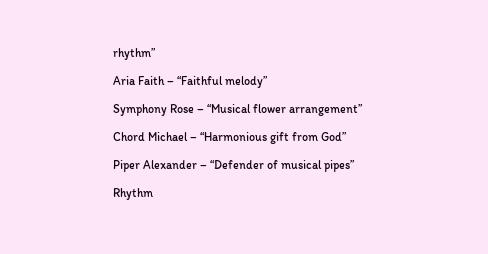rhythm”

Aria Faith – “Faithful melody”

Symphony Rose – “Musical flower arrangement”

Chord Michael – “Harmonious gift from God”

Piper Alexander – “Defender of musical pipes”

Rhythm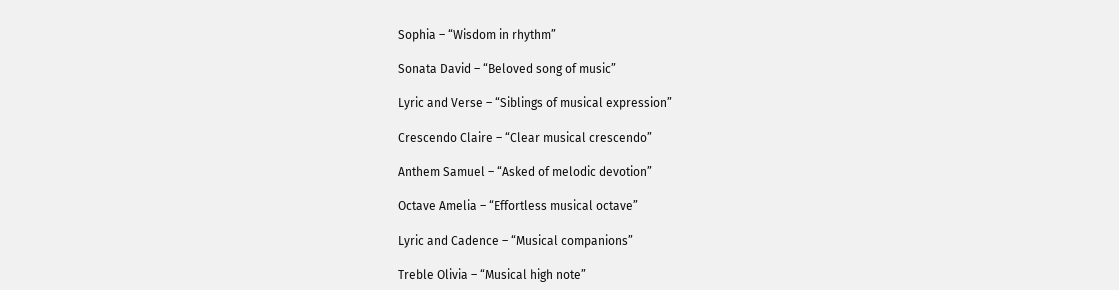Sophia – “Wisdom in rhythm”

Sonata David – “Beloved song of music”

Lyric and Verse – “Siblings of musical expression”

Crescendo Claire – “Clear musical crescendo”

Anthem Samuel – “Asked of melodic devotion”

Octave Amelia – “Effortless musical octave”

Lyric and Cadence – “Musical companions”

Treble Olivia – “Musical high note”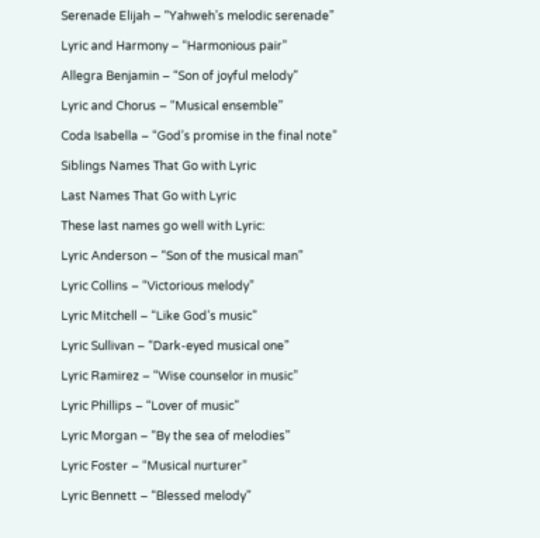Serenade Elijah – “Yahweh’s melodic serenade”

Lyric and Harmony – “Harmonious pair”

Allegra Benjamin – “Son of joyful melody”

Lyric and Chorus – “Musical ensemble”

Coda Isabella – “God’s promise in the final note”

Siblings Names That Go with Lyric

Last Names That Go with Lyric

These last names go well with Lyric:

Lyric Anderson – “Son of the musical man”

Lyric Collins – “Victorious melody”

Lyric Mitchell – “Like God’s music”

Lyric Sullivan – “Dark-eyed musical one”

Lyric Ramirez – “Wise counselor in music”

Lyric Phillips – “Lover of music”

Lyric Morgan – “By the sea of melodies”

Lyric Foster – “Musical nurturer”

Lyric Bennett – “Blessed melody”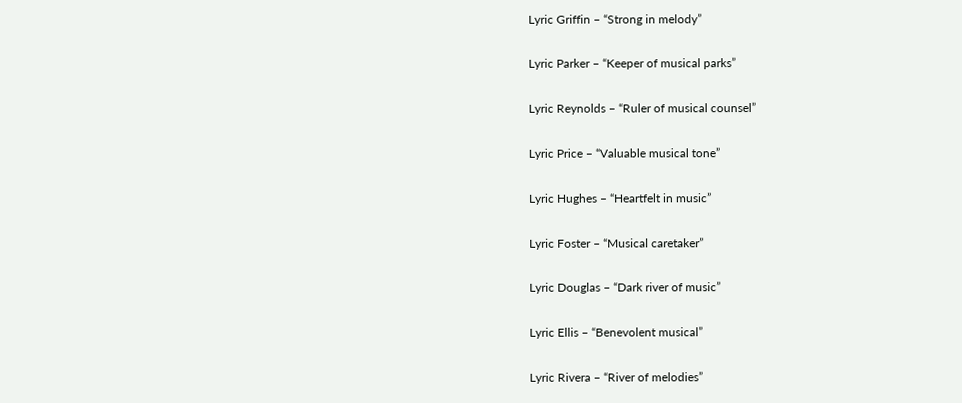Lyric Griffin – “Strong in melody”

Lyric Parker – “Keeper of musical parks”

Lyric Reynolds – “Ruler of musical counsel”

Lyric Price – “Valuable musical tone”

Lyric Hughes – “Heartfelt in music”

Lyric Foster – “Musical caretaker”

Lyric Douglas – “Dark river of music”

Lyric Ellis – “Benevolent musical”

Lyric Rivera – “River of melodies”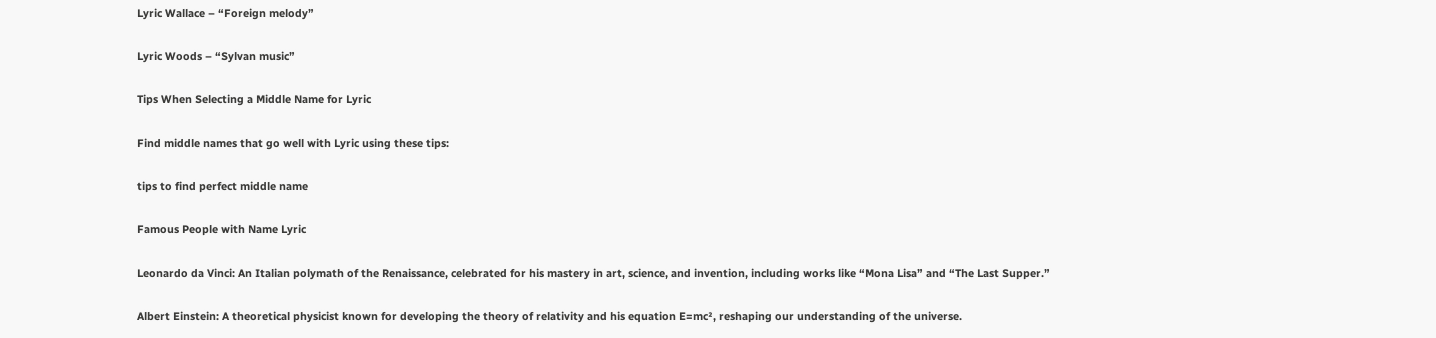Lyric Wallace – “Foreign melody”

Lyric Woods – “Sylvan music”

Tips When Selecting a Middle Name for Lyric

Find middle names that go well with Lyric using these tips:

tips to find perfect middle name

Famous People with Name Lyric

Leonardo da Vinci: An Italian polymath of the Renaissance, celebrated for his mastery in art, science, and invention, including works like “Mona Lisa” and “The Last Supper.”

Albert Einstein: A theoretical physicist known for developing the theory of relativity and his equation E=mc², reshaping our understanding of the universe.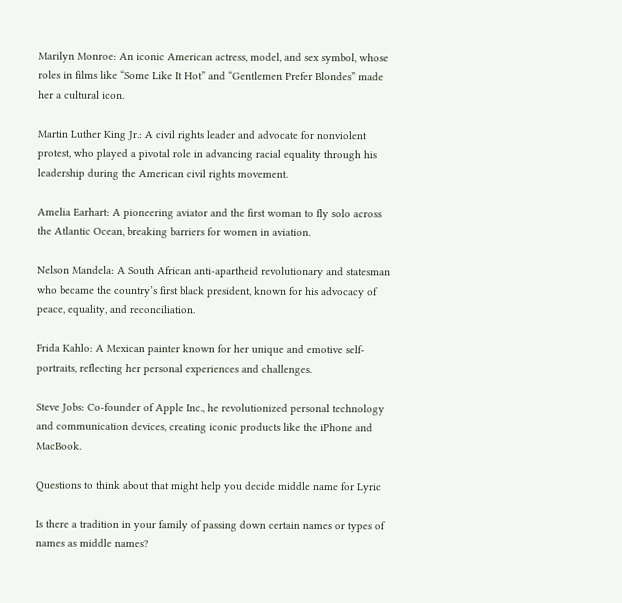Marilyn Monroe: An iconic American actress, model, and sex symbol, whose roles in films like “Some Like It Hot” and “Gentlemen Prefer Blondes” made her a cultural icon.

Martin Luther King Jr.: A civil rights leader and advocate for nonviolent protest, who played a pivotal role in advancing racial equality through his leadership during the American civil rights movement.

Amelia Earhart: A pioneering aviator and the first woman to fly solo across the Atlantic Ocean, breaking barriers for women in aviation.

Nelson Mandela: A South African anti-apartheid revolutionary and statesman who became the country’s first black president, known for his advocacy of peace, equality, and reconciliation.

Frida Kahlo: A Mexican painter known for her unique and emotive self-portraits, reflecting her personal experiences and challenges.

Steve Jobs: Co-founder of Apple Inc., he revolutionized personal technology and communication devices, creating iconic products like the iPhone and MacBook.

Questions to think about that might help you decide middle name for Lyric

Is there a tradition in your family of passing down certain names or types of names as middle names?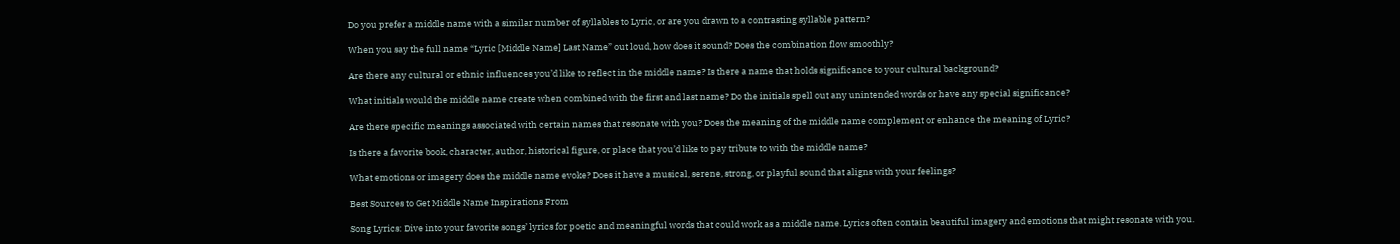Do you prefer a middle name with a similar number of syllables to Lyric, or are you drawn to a contrasting syllable pattern?

When you say the full name “Lyric [Middle Name] Last Name” out loud, how does it sound? Does the combination flow smoothly?

Are there any cultural or ethnic influences you’d like to reflect in the middle name? Is there a name that holds significance to your cultural background?

What initials would the middle name create when combined with the first and last name? Do the initials spell out any unintended words or have any special significance?

Are there specific meanings associated with certain names that resonate with you? Does the meaning of the middle name complement or enhance the meaning of Lyric?

Is there a favorite book, character, author, historical figure, or place that you’d like to pay tribute to with the middle name?

What emotions or imagery does the middle name evoke? Does it have a musical, serene, strong, or playful sound that aligns with your feelings?

Best Sources to Get Middle Name Inspirations From

Song Lyrics: Dive into your favorite songs’ lyrics for poetic and meaningful words that could work as a middle name. Lyrics often contain beautiful imagery and emotions that might resonate with you.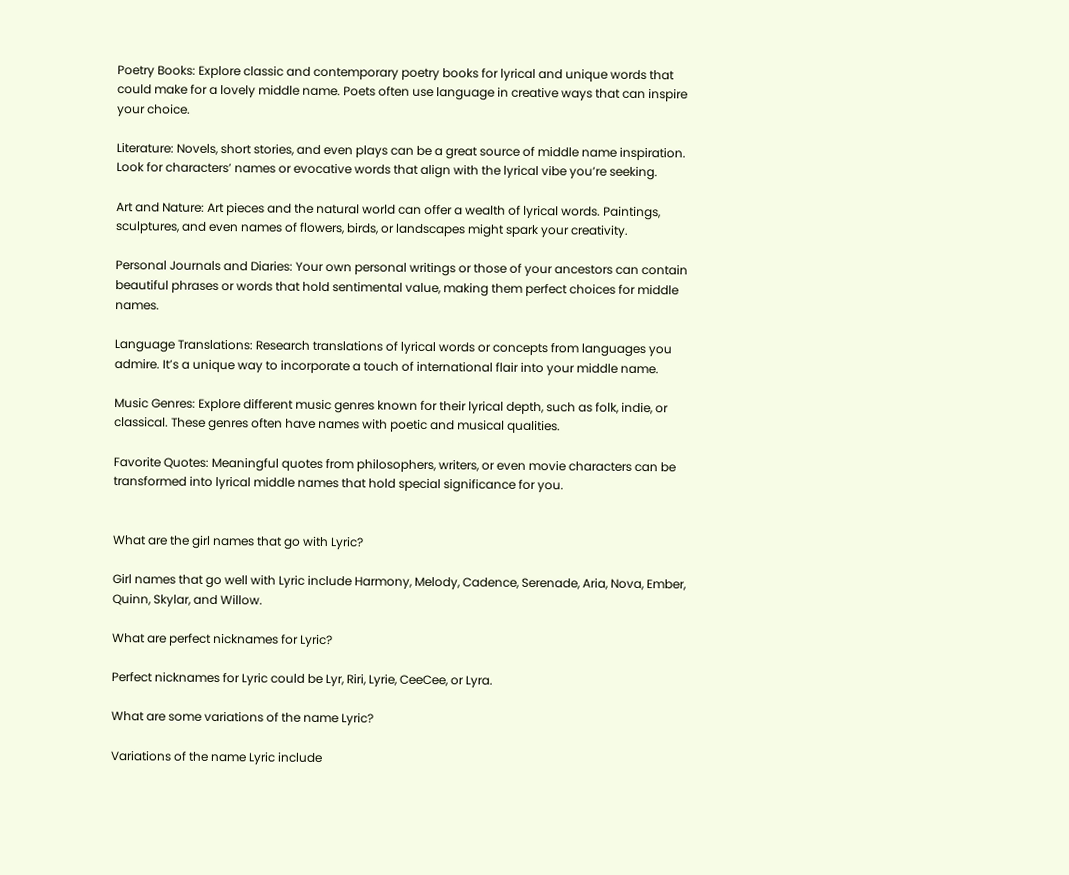Poetry Books: Explore classic and contemporary poetry books for lyrical and unique words that could make for a lovely middle name. Poets often use language in creative ways that can inspire your choice.

Literature: Novels, short stories, and even plays can be a great source of middle name inspiration. Look for characters’ names or evocative words that align with the lyrical vibe you’re seeking.

Art and Nature: Art pieces and the natural world can offer a wealth of lyrical words. Paintings, sculptures, and even names of flowers, birds, or landscapes might spark your creativity.

Personal Journals and Diaries: Your own personal writings or those of your ancestors can contain beautiful phrases or words that hold sentimental value, making them perfect choices for middle names.

Language Translations: Research translations of lyrical words or concepts from languages you admire. It’s a unique way to incorporate a touch of international flair into your middle name.

Music Genres: Explore different music genres known for their lyrical depth, such as folk, indie, or classical. These genres often have names with poetic and musical qualities.

Favorite Quotes: Meaningful quotes from philosophers, writers, or even movie characters can be transformed into lyrical middle names that hold special significance for you.


What are the girl names that go with Lyric?

Girl names that go well with Lyric include Harmony, Melody, Cadence, Serenade, Aria, Nova, Ember, Quinn, Skylar, and Willow.

What are perfect nicknames for Lyric?

Perfect nicknames for Lyric could be Lyr, Riri, Lyrie, CeeCee, or Lyra.

What are some variations of the name Lyric?

Variations of the name Lyric include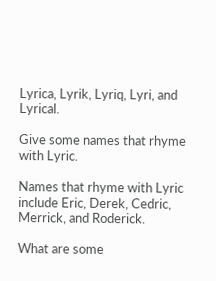Lyrica, Lyrik, Lyriq, Lyri, and Lyrical.

Give some names that rhyme with Lyric.

Names that rhyme with Lyric include Eric, Derek, Cedric, Merrick, and Roderick.

What are some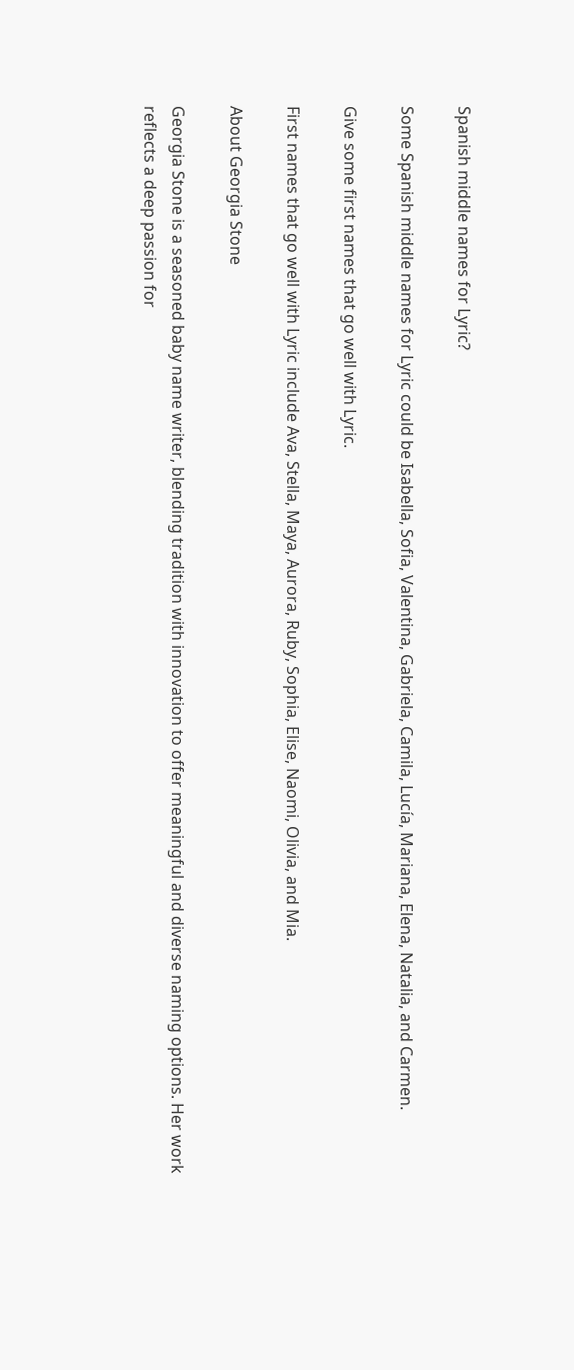Spanish middle names for Lyric?

Some Spanish middle names for Lyric could be Isabella, Sofia, Valentina, Gabriela, Camila, Lucía, Mariana, Elena, Natalia, and Carmen.

Give some first names that go well with Lyric.

First names that go well with Lyric include Ava, Stella, Maya, Aurora, Ruby, Sophia, Elise, Naomi, Olivia, and Mia.

About Georgia Stone

Georgia Stone is a seasoned baby name writer, blending tradition with innovation to offer meaningful and diverse naming options. Her work reflects a deep passion for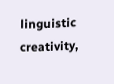linguistic creativity,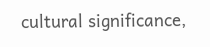cultural significance,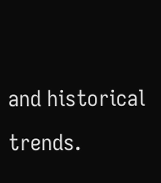and historical trends.